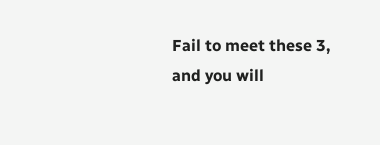Fail to meet these 3, and you will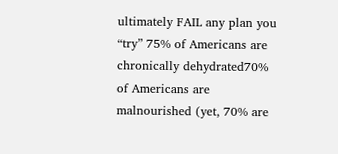ultimately FAIL any plan you “try” 75% of Americans are chronically dehydrated70% of Americans are malnourished (yet, 70% are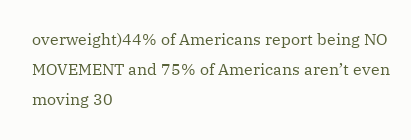overweight)44% of Americans report being NO MOVEMENT and 75% of Americans aren’t even moving 30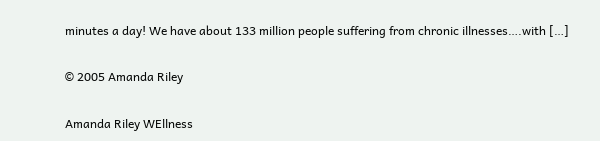minutes a day! We have about 133 million people suffering from chronic illnesses….with […]

© 2005 Amanda Riley

Amanda Riley WEllness